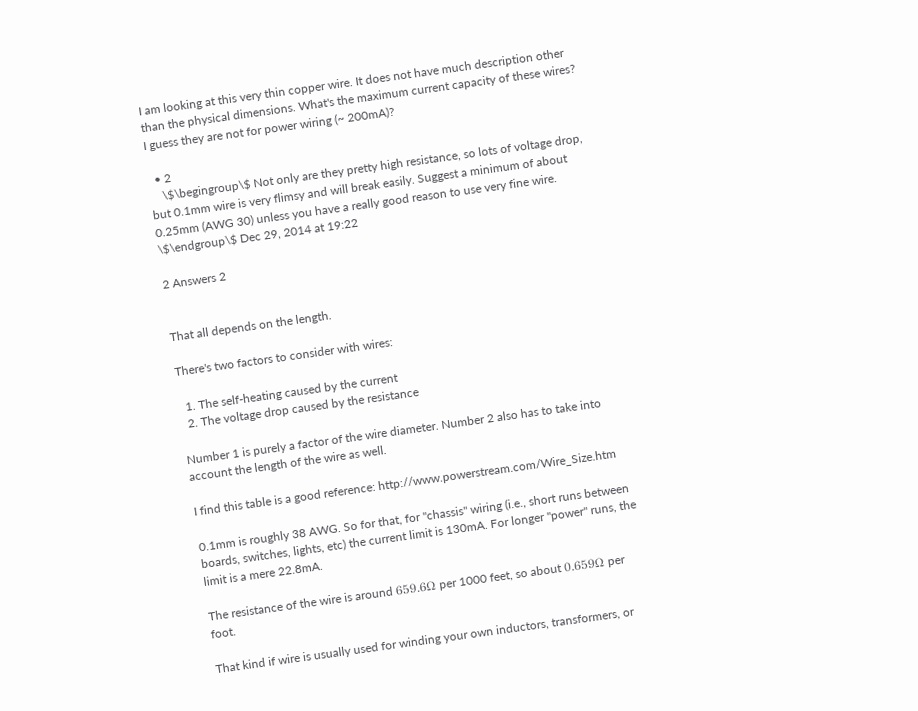I am looking at this very thin copper wire. It does not have much description other than the physical dimensions. What's the maximum current capacity of these wires? I guess they are not for power wiring (~ 200mA)?

  • 2
    \$\begingroup\$ Not only are they pretty high resistance, so lots of voltage drop, but 0.1mm wire is very flimsy and will break easily. Suggest a minimum of about 0.25mm (AWG 30) unless you have a really good reason to use very fine wire. \$\endgroup\$ Dec 29, 2014 at 19:22

2 Answers 2


That all depends on the length.

There's two factors to consider with wires:

  1. The self-heating caused by the current
  2. The voltage drop caused by the resistance

Number 1 is purely a factor of the wire diameter. Number 2 also has to take into account the length of the wire as well.

I find this table is a good reference: http://www.powerstream.com/Wire_Size.htm

0.1mm is roughly 38 AWG. So for that, for "chassis" wiring (i.e., short runs between boards, switches, lights, etc) the current limit is 130mA. For longer "power" runs, the limit is a mere 22.8mA.

The resistance of the wire is around 659.6Ω per 1000 feet, so about 0.659Ω per foot.

That kind if wire is usually used for winding your own inductors, transformers, or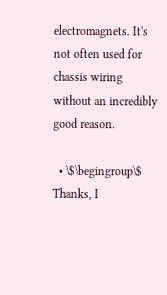electromagnets. It's not often used for chassis wiring without an incredibly good reason.

  • \$\begingroup\$ Thanks, I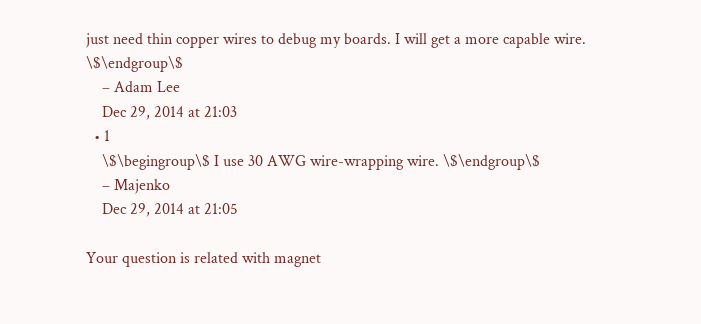just need thin copper wires to debug my boards. I will get a more capable wire. \$\endgroup\$
    – Adam Lee
    Dec 29, 2014 at 21:03
  • 1
    \$\begingroup\$ I use 30 AWG wire-wrapping wire. \$\endgroup\$
    – Majenko
    Dec 29, 2014 at 21:05

Your question is related with magnet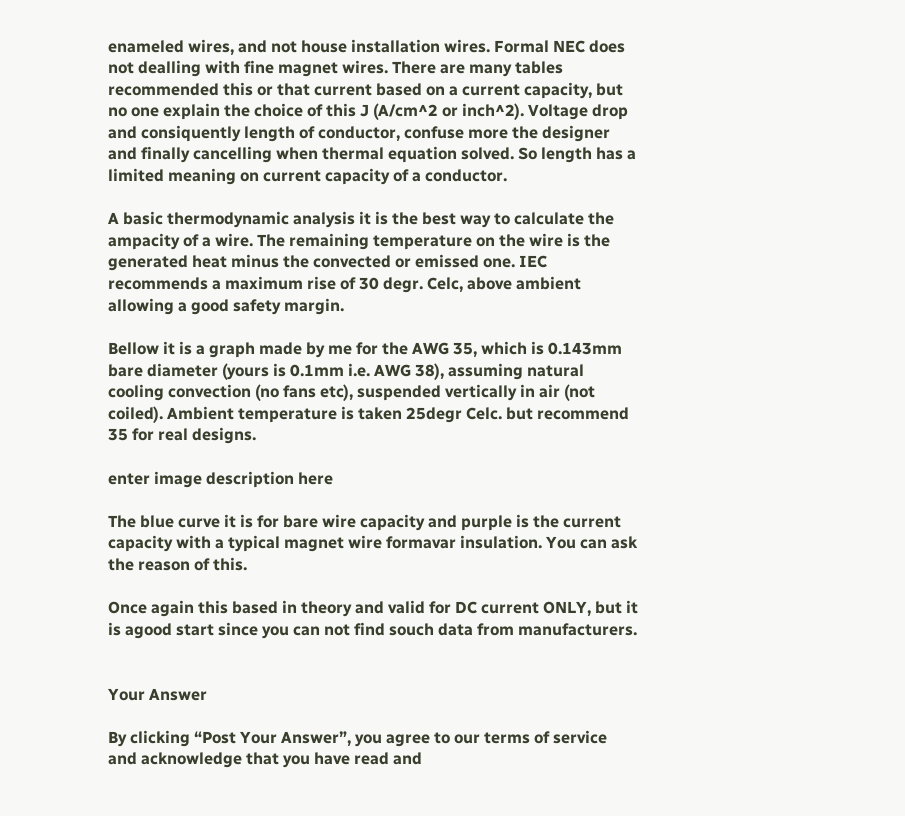enameled wires, and not house installation wires. Formal NEC does not dealling with fine magnet wires. There are many tables recommended this or that current based on a current capacity, but no one explain the choice of this J (A/cm^2 or inch^2). Voltage drop and consiquently length of conductor, confuse more the designer and finally cancelling when thermal equation solved. So length has a limited meaning on current capacity of a conductor.

A basic thermodynamic analysis it is the best way to calculate the ampacity of a wire. The remaining temperature on the wire is the generated heat minus the convected or emissed one. IEC recommends a maximum rise of 30 degr. Celc, above ambient allowing a good safety margin.

Bellow it is a graph made by me for the AWG 35, which is 0.143mm bare diameter (yours is 0.1mm i.e. AWG 38), assuming natural cooling convection (no fans etc), suspended vertically in air (not coiled). Ambient temperature is taken 25degr Celc. but recommend 35 for real designs.

enter image description here

The blue curve it is for bare wire capacity and purple is the current capacity with a typical magnet wire formavar insulation. You can ask the reason of this.

Once again this based in theory and valid for DC current ONLY, but it is agood start since you can not find souch data from manufacturers.


Your Answer

By clicking “Post Your Answer”, you agree to our terms of service and acknowledge that you have read and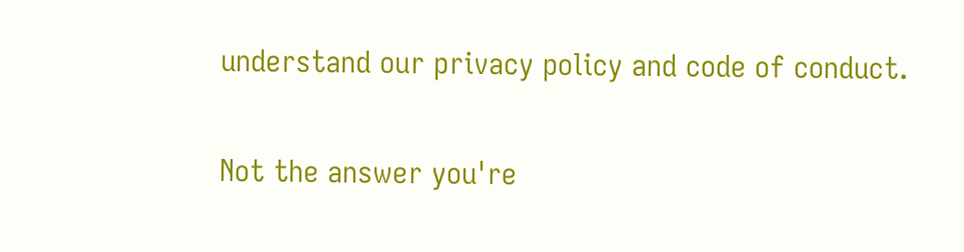understand our privacy policy and code of conduct.

Not the answer you're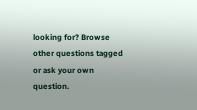looking for? Browse other questions tagged or ask your own question.